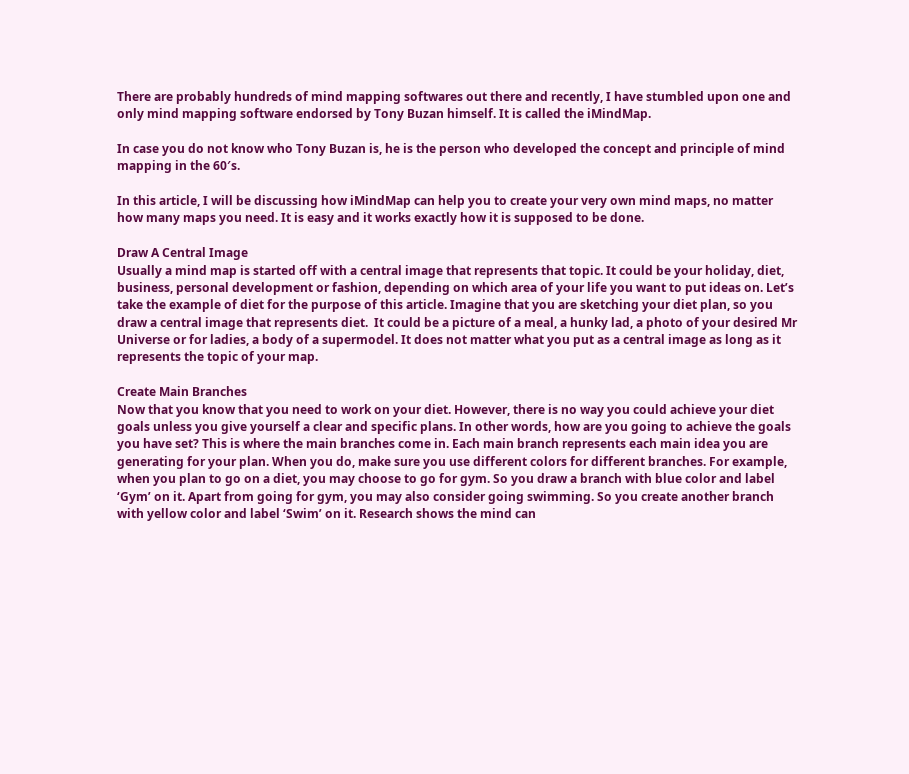There are probably hundreds of mind mapping softwares out there and recently, I have stumbled upon one and only mind mapping software endorsed by Tony Buzan himself. It is called the iMindMap.

In case you do not know who Tony Buzan is, he is the person who developed the concept and principle of mind mapping in the 60′s.

In this article, I will be discussing how iMindMap can help you to create your very own mind maps, no matter how many maps you need. It is easy and it works exactly how it is supposed to be done.

Draw A Central Image
Usually a mind map is started off with a central image that represents that topic. It could be your holiday, diet, business, personal development or fashion, depending on which area of your life you want to put ideas on. Let’s take the example of diet for the purpose of this article. Imagine that you are sketching your diet plan, so you draw a central image that represents diet.  It could be a picture of a meal, a hunky lad, a photo of your desired Mr Universe or for ladies, a body of a supermodel. It does not matter what you put as a central image as long as it represents the topic of your map.

Create Main Branches
Now that you know that you need to work on your diet. However, there is no way you could achieve your diet goals unless you give yourself a clear and specific plans. In other words, how are you going to achieve the goals you have set? This is where the main branches come in. Each main branch represents each main idea you are generating for your plan. When you do, make sure you use different colors for different branches. For example, when you plan to go on a diet, you may choose to go for gym. So you draw a branch with blue color and label ‘Gym’ on it. Apart from going for gym, you may also consider going swimming. So you create another branch with yellow color and label ‘Swim’ on it. Research shows the mind can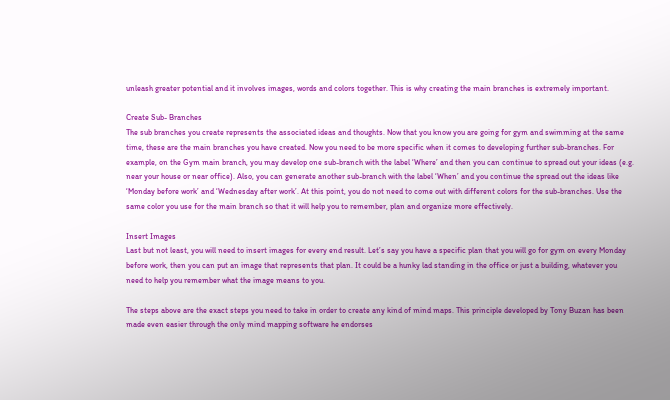unleash greater potential and it involves images, words and colors together. This is why creating the main branches is extremely important.

Create Sub- Branches
The sub branches you create represents the associated ideas and thoughts. Now that you know you are going for gym and swimming at the same time, these are the main branches you have created. Now you need to be more specific when it comes to developing further sub-branches. For example, on the Gym main branch, you may develop one sub-branch with the label ‘Where’ and then you can continue to spread out your ideas (e.g. near your house or near office). Also, you can generate another sub-branch with the label ‘When’ and you continue the spread out the ideas like ‘Monday before work’ and ‘Wednesday after work’. At this point, you do not need to come out with different colors for the sub-branches. Use the same color you use for the main branch so that it will help you to remember, plan and organize more effectively.

Insert Images
Last but not least, you will need to insert images for every end result. Let’s say you have a specific plan that you will go for gym on every Monday before work, then you can put an image that represents that plan. It could be a hunky lad standing in the office or just a building, whatever you need to help you remember what the image means to you.

The steps above are the exact steps you need to take in order to create any kind of mind maps. This principle developed by Tony Buzan has been made even easier through the only mind mapping software he endorses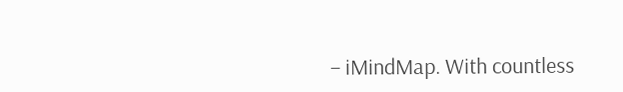– iMindMap. With countless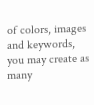of colors, images and keywords, you may create as many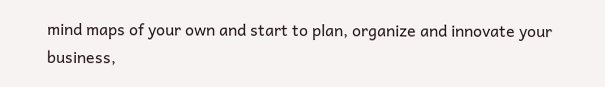mind maps of your own and start to plan, organize and innovate your business,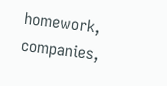homework, companies,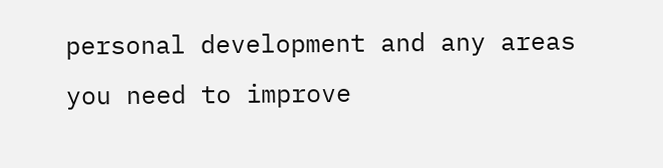personal development and any areas you need to improve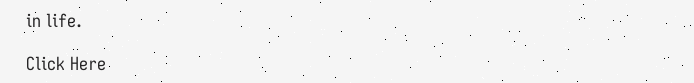in life.

Click Here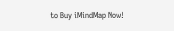to Buy iMindMap Now!